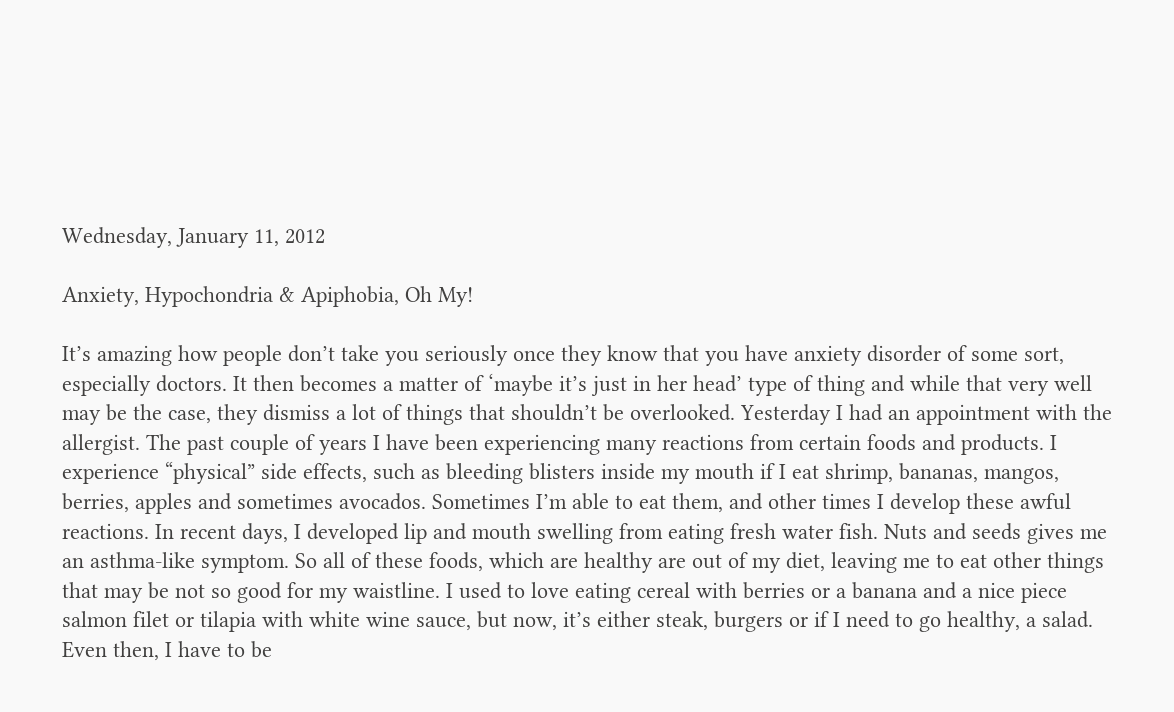Wednesday, January 11, 2012

Anxiety, Hypochondria & Apiphobia, Oh My!

It’s amazing how people don’t take you seriously once they know that you have anxiety disorder of some sort, especially doctors. It then becomes a matter of ‘maybe it’s just in her head’ type of thing and while that very well may be the case, they dismiss a lot of things that shouldn’t be overlooked. Yesterday I had an appointment with the allergist. The past couple of years I have been experiencing many reactions from certain foods and products. I experience “physical” side effects, such as bleeding blisters inside my mouth if I eat shrimp, bananas, mangos, berries, apples and sometimes avocados. Sometimes I’m able to eat them, and other times I develop these awful reactions. In recent days, I developed lip and mouth swelling from eating fresh water fish. Nuts and seeds gives me an asthma-like symptom. So all of these foods, which are healthy are out of my diet, leaving me to eat other things that may be not so good for my waistline. I used to love eating cereal with berries or a banana and a nice piece salmon filet or tilapia with white wine sauce, but now, it’s either steak, burgers or if I need to go healthy, a salad. Even then, I have to be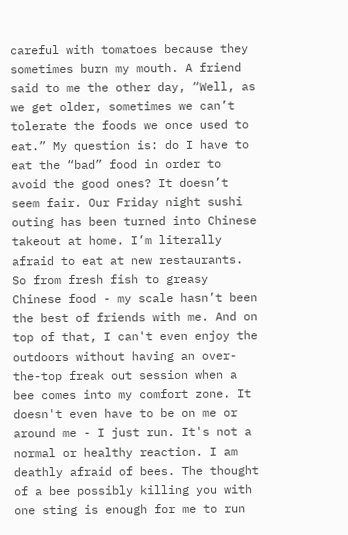careful with tomatoes because they sometimes burn my mouth. A friend said to me the other day, “Well, as we get older, sometimes we can’t tolerate the foods we once used to eat.” My question is: do I have to eat the “bad” food in order to avoid the good ones? It doesn’t seem fair. Our Friday night sushi outing has been turned into Chinese takeout at home. I’m literally afraid to eat at new restaurants. So from fresh fish to greasy Chinese food - my scale hasn’t been the best of friends with me. And on top of that, I can't even enjoy the outdoors without having an over-the-top freak out session when a bee comes into my comfort zone. It doesn't even have to be on me or around me - I just run. It's not a normal or healthy reaction. I am deathly afraid of bees. The thought of a bee possibly killing you with one sting is enough for me to run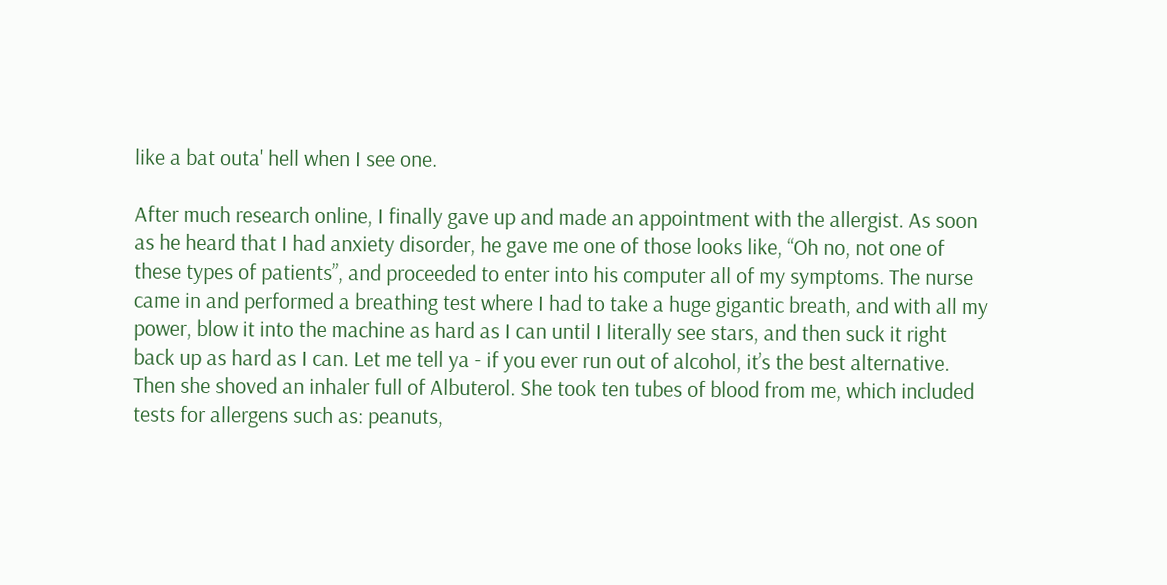like a bat outa' hell when I see one.

After much research online, I finally gave up and made an appointment with the allergist. As soon as he heard that I had anxiety disorder, he gave me one of those looks like, “Oh no, not one of these types of patients”, and proceeded to enter into his computer all of my symptoms. The nurse came in and performed a breathing test where I had to take a huge gigantic breath, and with all my power, blow it into the machine as hard as I can until I literally see stars, and then suck it right back up as hard as I can. Let me tell ya - if you ever run out of alcohol, it’s the best alternative. Then she shoved an inhaler full of Albuterol. She took ten tubes of blood from me, which included tests for allergens such as: peanuts,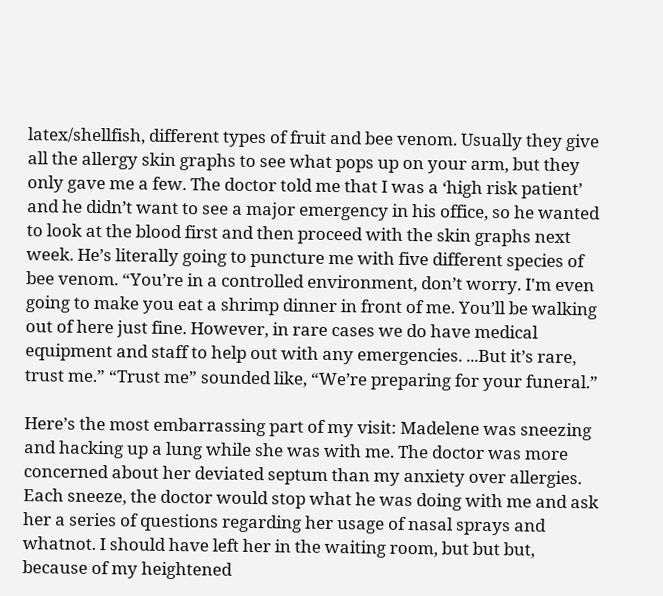latex/shellfish, different types of fruit and bee venom. Usually they give all the allergy skin graphs to see what pops up on your arm, but they only gave me a few. The doctor told me that I was a ‘high risk patient’ and he didn’t want to see a major emergency in his office, so he wanted to look at the blood first and then proceed with the skin graphs next week. He’s literally going to puncture me with five different species of bee venom. “You’re in a controlled environment, don’t worry. I'm even going to make you eat a shrimp dinner in front of me. You’ll be walking out of here just fine. However, in rare cases we do have medical equipment and staff to help out with any emergencies. ...But it’s rare, trust me.” “Trust me” sounded like, “We’re preparing for your funeral.”

Here’s the most embarrassing part of my visit: Madelene was sneezing and hacking up a lung while she was with me. The doctor was more concerned about her deviated septum than my anxiety over allergies. Each sneeze, the doctor would stop what he was doing with me and ask her a series of questions regarding her usage of nasal sprays and whatnot. I should have left her in the waiting room, but but but, because of my heightened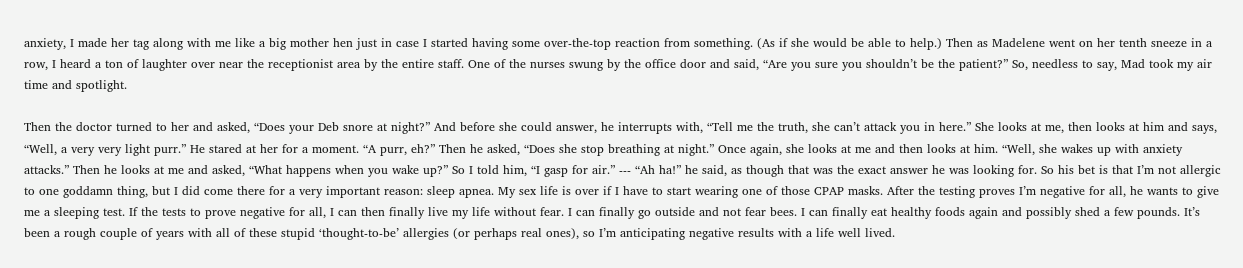anxiety, I made her tag along with me like a big mother hen just in case I started having some over-the-top reaction from something. (As if she would be able to help.) Then as Madelene went on her tenth sneeze in a row, I heard a ton of laughter over near the receptionist area by the entire staff. One of the nurses swung by the office door and said, “Are you sure you shouldn’t be the patient?” So, needless to say, Mad took my air time and spotlight.

Then the doctor turned to her and asked, “Does your Deb snore at night?” And before she could answer, he interrupts with, “Tell me the truth, she can’t attack you in here.” She looks at me, then looks at him and says, “Well, a very very light purr.” He stared at her for a moment. “A purr, eh?” Then he asked, “Does she stop breathing at night.” Once again, she looks at me and then looks at him. “Well, she wakes up with anxiety attacks.” Then he looks at me and asked, “What happens when you wake up?” So I told him, “I gasp for air.” --- “Ah ha!” he said, as though that was the exact answer he was looking for. So his bet is that I’m not allergic to one goddamn thing, but I did come there for a very important reason: sleep apnea. My sex life is over if I have to start wearing one of those CPAP masks. After the testing proves I’m negative for all, he wants to give me a sleeping test. If the tests to prove negative for all, I can then finally live my life without fear. I can finally go outside and not fear bees. I can finally eat healthy foods again and possibly shed a few pounds. It’s been a rough couple of years with all of these stupid ‘thought-to-be’ allergies (or perhaps real ones), so I’m anticipating negative results with a life well lived.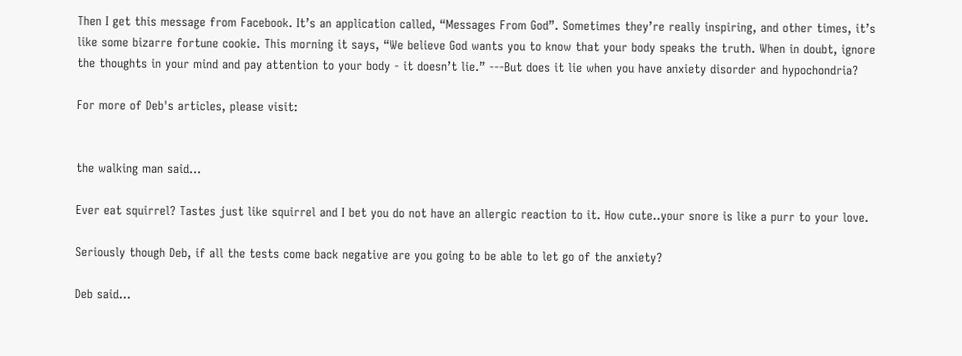Then I get this message from Facebook. It’s an application called, “Messages From God”. Sometimes they’re really inspiring, and other times, it’s like some bizarre fortune cookie. This morning it says, “We believe God wants you to know that your body speaks the truth. When in doubt, ignore the thoughts in your mind and pay attention to your body - it doesn’t lie.” ---But does it lie when you have anxiety disorder and hypochondria?

For more of Deb's articles, please visit:


the walking man said...

Ever eat squirrel? Tastes just like squirrel and I bet you do not have an allergic reaction to it. How cute..your snore is like a purr to your love.

Seriously though Deb, if all the tests come back negative are you going to be able to let go of the anxiety?

Deb said...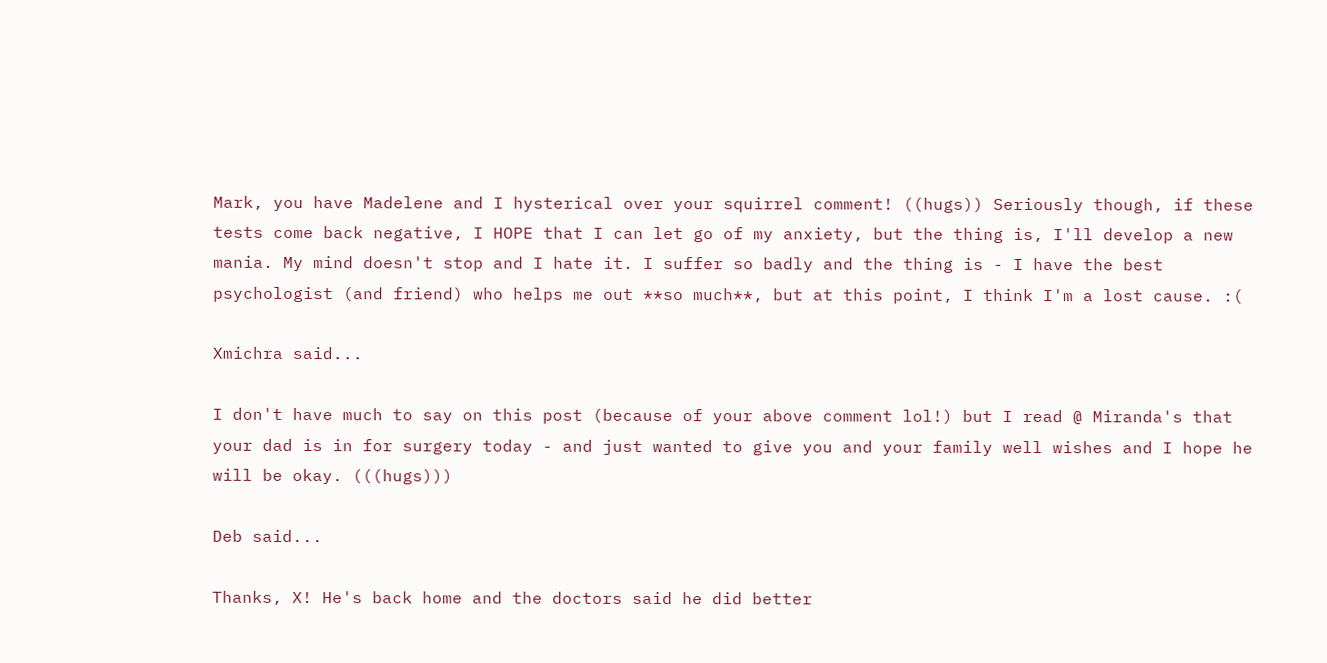Mark, you have Madelene and I hysterical over your squirrel comment! ((hugs)) Seriously though, if these tests come back negative, I HOPE that I can let go of my anxiety, but the thing is, I'll develop a new mania. My mind doesn't stop and I hate it. I suffer so badly and the thing is - I have the best psychologist (and friend) who helps me out **so much**, but at this point, I think I'm a lost cause. :(

Xmichra said...

I don't have much to say on this post (because of your above comment lol!) but I read @ Miranda's that your dad is in for surgery today - and just wanted to give you and your family well wishes and I hope he will be okay. (((hugs)))

Deb said...

Thanks, X! He's back home and the doctors said he did better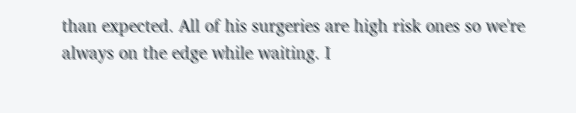than expected. All of his surgeries are high risk ones so we're always on the edge while waiting. I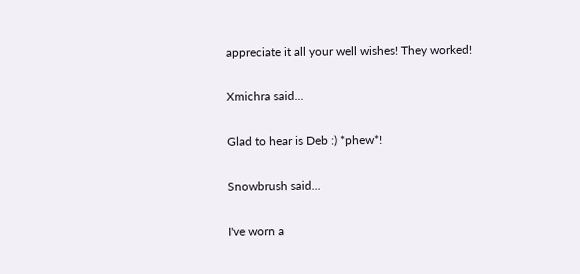appreciate it all your well wishes! They worked!

Xmichra said...

Glad to hear is Deb :) *phew*!

Snowbrush said...

I've worn a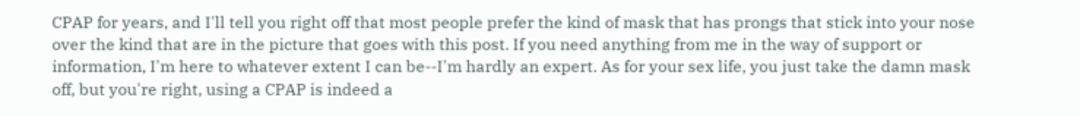CPAP for years, and I'll tell you right off that most people prefer the kind of mask that has prongs that stick into your nose over the kind that are in the picture that goes with this post. If you need anything from me in the way of support or information, I'm here to whatever extent I can be--I'm hardly an expert. As for your sex life, you just take the damn mask off, but you're right, using a CPAP is indeed a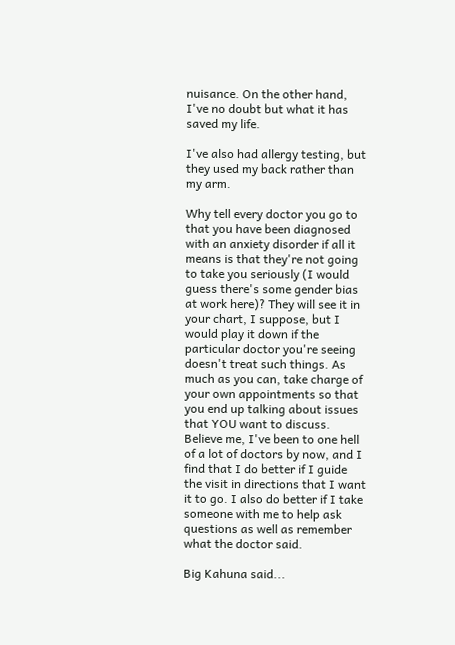nuisance. On the other hand, I've no doubt but what it has saved my life.

I've also had allergy testing, but they used my back rather than my arm.

Why tell every doctor you go to that you have been diagnosed with an anxiety disorder if all it means is that they're not going to take you seriously (I would guess there's some gender bias at work here)? They will see it in your chart, I suppose, but I would play it down if the particular doctor you're seeing doesn't treat such things. As much as you can, take charge of your own appointments so that you end up talking about issues that YOU want to discuss. Believe me, I've been to one hell of a lot of doctors by now, and I find that I do better if I guide the visit in directions that I want it to go. I also do better if I take someone with me to help ask questions as well as remember what the doctor said.

Big Kahuna said...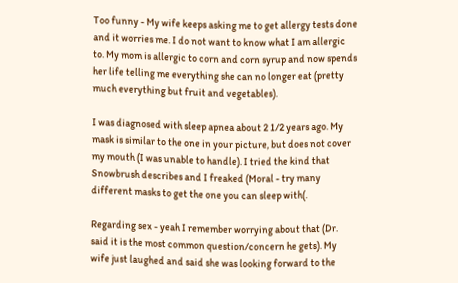Too funny - My wife keeps asking me to get allergy tests done and it worries me. I do not want to know what I am allergic to. My mom is allergic to corn and corn syrup and now spends her life telling me everything she can no longer eat (pretty much everything but fruit and vegetables).

I was diagnosed with sleep apnea about 2 1/2 years ago. My mask is similar to the one in your picture, but does not cover my mouth (I was unable to handle). I tried the kind that Snowbrush describes and I freaked (Moral - try many different masks to get the one you can sleep with(.

Regarding sex - yeah I remember worrying about that (Dr. said it is the most common question/concern he gets). My wife just laughed and said she was looking forward to the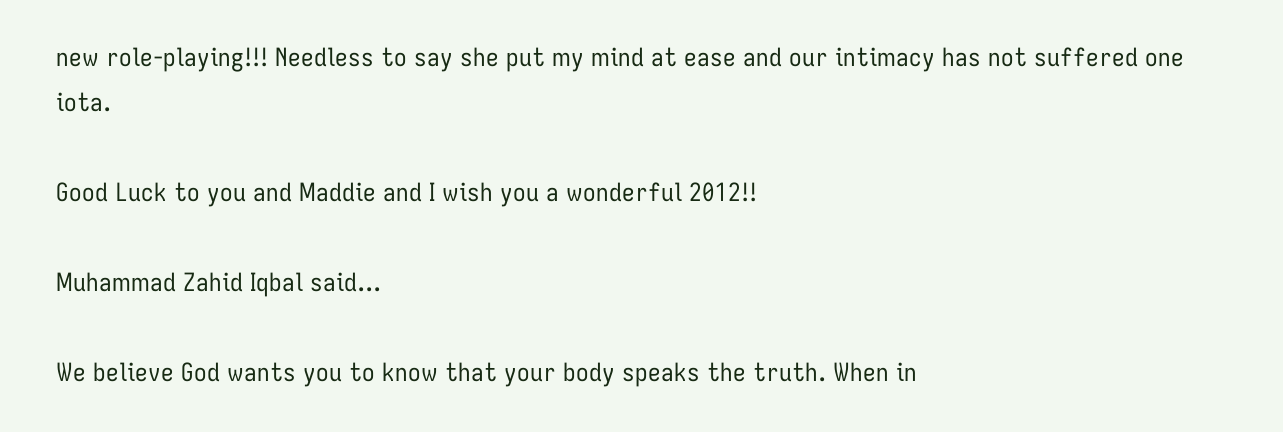new role-playing!!! Needless to say she put my mind at ease and our intimacy has not suffered one iota.

Good Luck to you and Maddie and I wish you a wonderful 2012!!

Muhammad Zahid Iqbal said...

We believe God wants you to know that your body speaks the truth. When in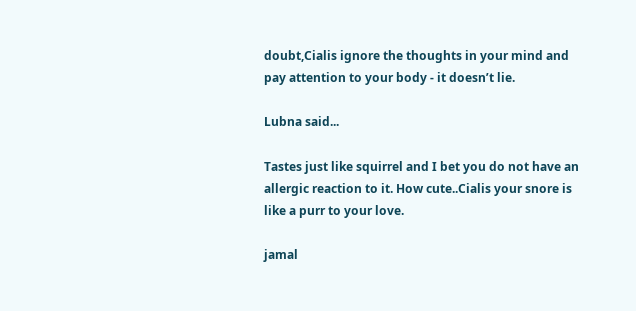doubt,Cialis ignore the thoughts in your mind and pay attention to your body - it doesn’t lie.

Lubna said...

Tastes just like squirrel and I bet you do not have an allergic reaction to it. How cute..Cialis your snore is like a purr to your love.

jamal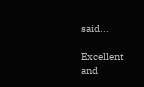said...

Excellent and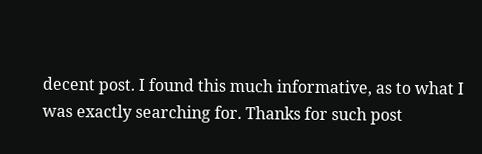decent post. I found this much informative, as to what I was exactly searching for. Thanks for such post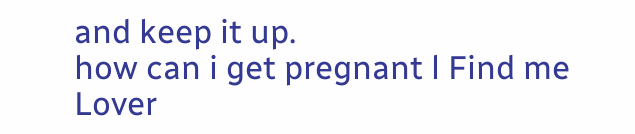and keep it up.
how can i get pregnant l Find me Lover